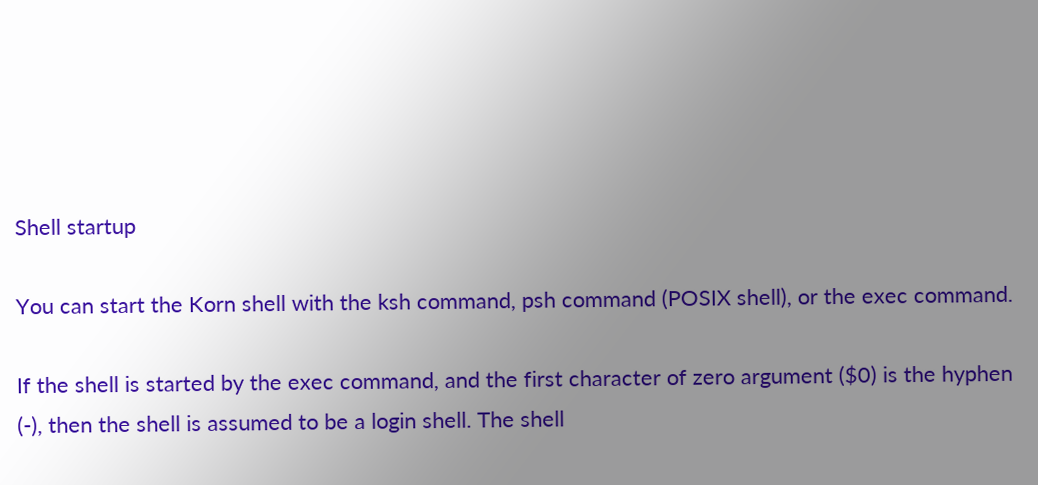Shell startup

You can start the Korn shell with the ksh command, psh command (POSIX shell), or the exec command.

If the shell is started by the exec command, and the first character of zero argument ($0) is the hyphen (-), then the shell is assumed to be a login shell. The shell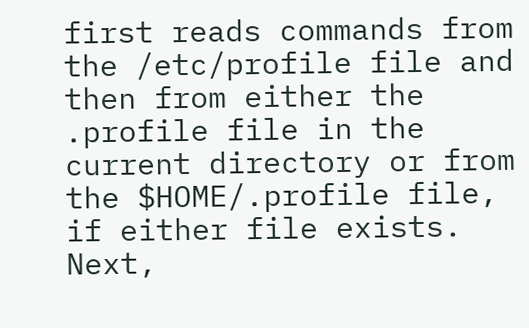first reads commands from the /etc/profile file and then from either the .profile file in the current directory or from the $HOME/.profile file, if either file exists. Next,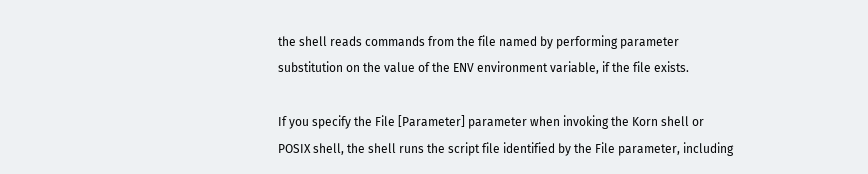the shell reads commands from the file named by performing parameter substitution on the value of the ENV environment variable, if the file exists.

If you specify the File [Parameter] parameter when invoking the Korn shell or POSIX shell, the shell runs the script file identified by the File parameter, including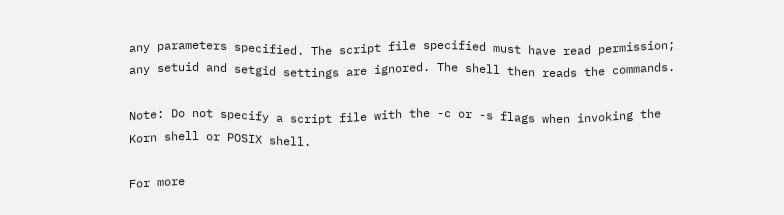any parameters specified. The script file specified must have read permission; any setuid and setgid settings are ignored. The shell then reads the commands.

Note: Do not specify a script file with the -c or -s flags when invoking the Korn shell or POSIX shell.

For more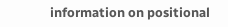information on positional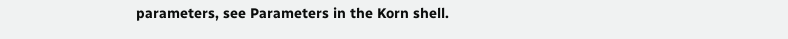parameters, see Parameters in the Korn shell.